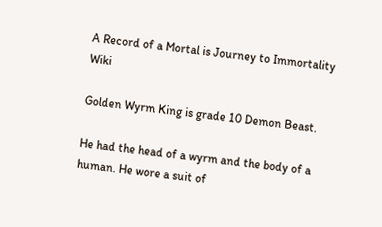A Record of a Mortal is Journey to Immortality Wiki

Golden Wyrm King is grade 10 Demon Beast.

He had the head of a wyrm and the body of a human. He wore a suit of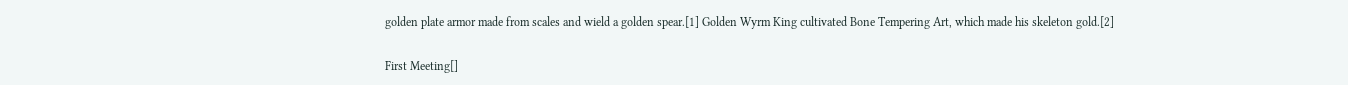golden plate armor made from scales and wield a golden spear.[1] Golden Wyrm King cultivated Bone Tempering Art, which made his skeleton gold.[2]

First Meeting[]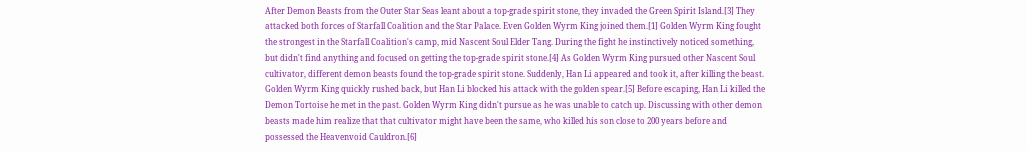After Demon Beasts from the Outer Star Seas leant about a top-grade spirit stone, they invaded the Green Spirit Island.[3] They attacked both forces of Starfall Coalition and the Star Palace. Even Golden Wyrm King joined them.[1] Golden Wyrm King fought the strongest in the Starfall Coalition's camp, mid Nascent Soul Elder Tang. During the fight he instinctively noticed something, but didn't find anything and focused on getting the top-grade spirit stone.[4] As Golden Wyrm King pursued other Nascent Soul cultivator, different demon beasts found the top-grade spirit stone. Suddenly, Han Li appeared and took it, after killing the beast. Golden Wyrm King quickly rushed back, but Han Li blocked his attack with the golden spear.[5] Before escaping, Han Li killed the Demon Tortoise he met in the past. Golden Wyrm King didn't pursue as he was unable to catch up. Discussing with other demon beasts made him realize that that cultivator might have been the same, who killed his son close to 200 years before and possessed the Heavenvoid Cauldron.[6]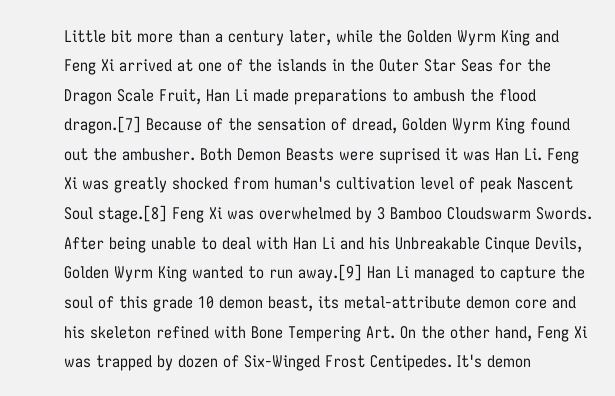Little bit more than a century later, while the Golden Wyrm King and Feng Xi arrived at one of the islands in the Outer Star Seas for the Dragon Scale Fruit, Han Li made preparations to ambush the flood dragon.[7] Because of the sensation of dread, Golden Wyrm King found out the ambusher. Both Demon Beasts were suprised it was Han Li. Feng Xi was greatly shocked from human's cultivation level of peak Nascent Soul stage.[8] Feng Xi was overwhelmed by 3 Bamboo Cloudswarm Swords. After being unable to deal with Han Li and his Unbreakable Cinque Devils, Golden Wyrm King wanted to run away.[9] Han Li managed to capture the soul of this grade 10 demon beast, its metal-attribute demon core and his skeleton refined with Bone Tempering Art. On the other hand, Feng Xi was trapped by dozen of Six-Winged Frost Centipedes. It's demon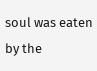soul was eaten by the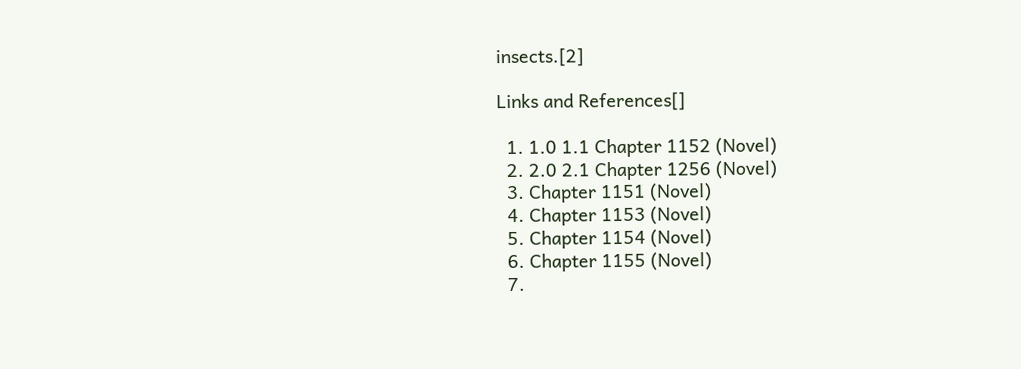insects.[2]

Links and References[]

  1. 1.0 1.1 Chapter 1152 (Novel)
  2. 2.0 2.1 Chapter 1256 (Novel)
  3. Chapter 1151 (Novel)
  4. Chapter 1153 (Novel)
  5. Chapter 1154 (Novel)
  6. Chapter 1155 (Novel)
  7.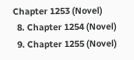Chapter 1253 (Novel)
  8. Chapter 1254 (Novel)
  9. Chapter 1255 (Novel)